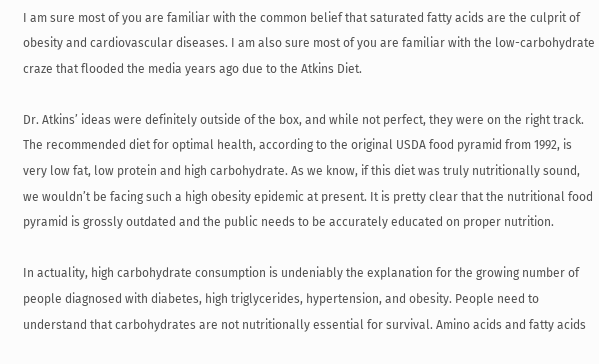I am sure most of you are familiar with the common belief that saturated fatty acids are the culprit of obesity and cardiovascular diseases. I am also sure most of you are familiar with the low-carbohydrate craze that flooded the media years ago due to the Atkins Diet.

Dr. Atkins’ ideas were definitely outside of the box, and while not perfect, they were on the right track. The recommended diet for optimal health, according to the original USDA food pyramid from 1992, is very low fat, low protein and high carbohydrate. As we know, if this diet was truly nutritionally sound, we wouldn’t be facing such a high obesity epidemic at present. It is pretty clear that the nutritional food pyramid is grossly outdated and the public needs to be accurately educated on proper nutrition.

In actuality, high carbohydrate consumption is undeniably the explanation for the growing number of people diagnosed with diabetes, high triglycerides, hypertension, and obesity. People need to understand that carbohydrates are not nutritionally essential for survival. Amino acids and fatty acids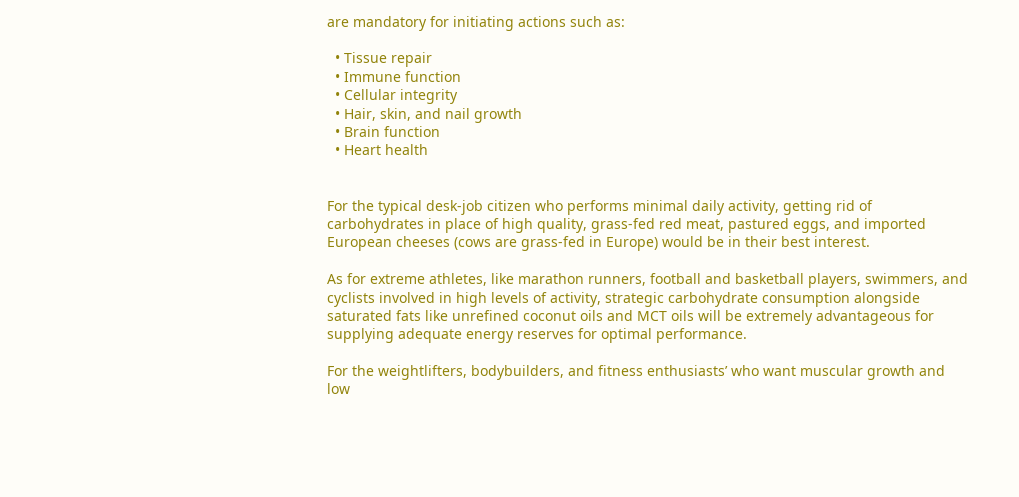are mandatory for initiating actions such as:

  • Tissue repair
  • Immune function
  • Cellular integrity
  • Hair, skin, and nail growth
  • Brain function
  • Heart health


For the typical desk-job citizen who performs minimal daily activity, getting rid of carbohydrates in place of high quality, grass-fed red meat, pastured eggs, and imported European cheeses (cows are grass-fed in Europe) would be in their best interest.

As for extreme athletes, like marathon runners, football and basketball players, swimmers, and cyclists involved in high levels of activity, strategic carbohydrate consumption alongside saturated fats like unrefined coconut oils and MCT oils will be extremely advantageous for supplying adequate energy reserves for optimal performance.

For the weightlifters, bodybuilders, and fitness enthusiasts’ who want muscular growth and low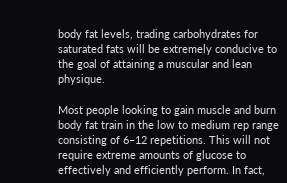body fat levels, trading carbohydrates for saturated fats will be extremely conducive to the goal of attaining a muscular and lean physique.

Most people looking to gain muscle and burn body fat train in the low to medium rep range consisting of 6–12 repetitions. This will not require extreme amounts of glucose to effectively and efficiently perform. In fact,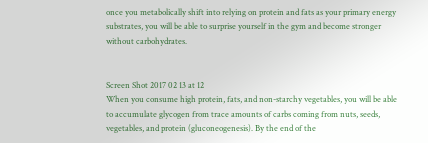once you metabolically shift into relying on protein and fats as your primary energy substrates, you will be able to surprise yourself in the gym and become stronger without carbohydrates.


Screen Shot 2017 02 13 at 12
When you consume high protein, fats, and non-starchy vegetables, you will be able to accumulate glycogen from trace amounts of carbs coming from nuts, seeds, vegetables, and protein (gluconeogenesis). By the end of the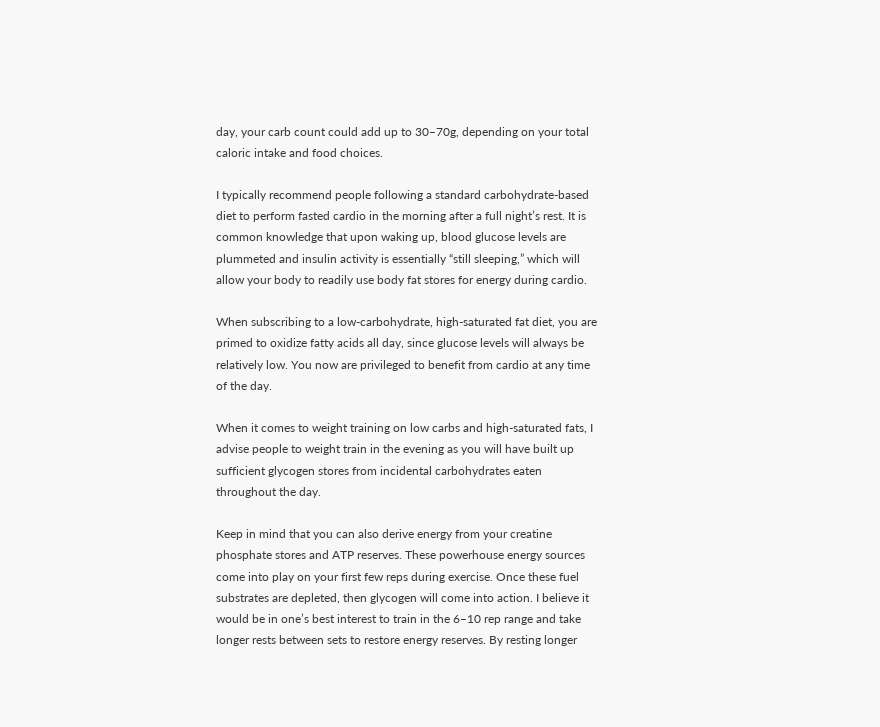day, your carb count could add up to 30–70g, depending on your total caloric intake and food choices.

I typically recommend people following a standard carbohydrate-based diet to perform fasted cardio in the morning after a full night’s rest. It is common knowledge that upon waking up, blood glucose levels are plummeted and insulin activity is essentially “still sleeping,” which will allow your body to readily use body fat stores for energy during cardio.

When subscribing to a low-carbohydrate, high-saturated fat diet, you are primed to oxidize fatty acids all day, since glucose levels will always be relatively low. You now are privileged to benefit from cardio at any time of the day.

When it comes to weight training on low carbs and high-saturated fats, I advise people to weight train in the evening as you will have built up sufficient glycogen stores from incidental carbohydrates eaten throughout the day.

Keep in mind that you can also derive energy from your creatine phosphate stores and ATP reserves. These powerhouse energy sources come into play on your first few reps during exercise. Once these fuel substrates are depleted, then glycogen will come into action. I believe it would be in one’s best interest to train in the 6–10 rep range and take longer rests between sets to restore energy reserves. By resting longer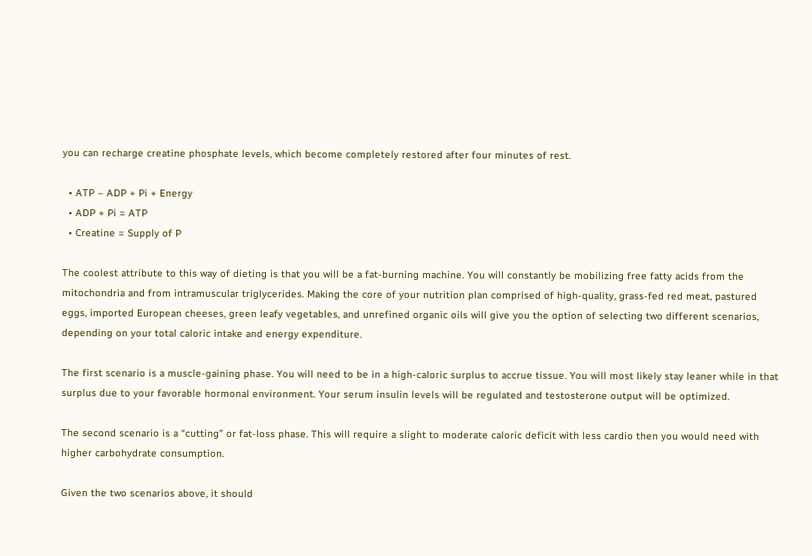you can recharge creatine phosphate levels, which become completely restored after four minutes of rest.

  • ATP – ADP + Pi + Energy
  • ADP + Pi = ATP
  • Creatine = Supply of P

The coolest attribute to this way of dieting is that you will be a fat-burning machine. You will constantly be mobilizing free fatty acids from the mitochondria and from intramuscular triglycerides. Making the core of your nutrition plan comprised of high-quality, grass-fed red meat, pastured eggs, imported European cheeses, green leafy vegetables, and unrefined organic oils will give you the option of selecting two different scenarios, depending on your total caloric intake and energy expenditure.

The first scenario is a muscle-gaining phase. You will need to be in a high-caloric surplus to accrue tissue. You will most likely stay leaner while in that surplus due to your favorable hormonal environment. Your serum insulin levels will be regulated and testosterone output will be optimized.

The second scenario is a “cutting” or fat-loss phase. This will require a slight to moderate caloric deficit with less cardio then you would need with higher carbohydrate consumption.

Given the two scenarios above, it should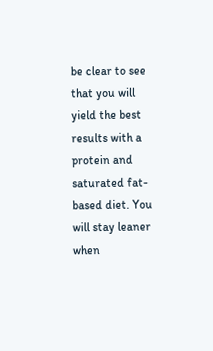be clear to see that you will yield the best results with a protein and saturated fat-based diet. You will stay leaner when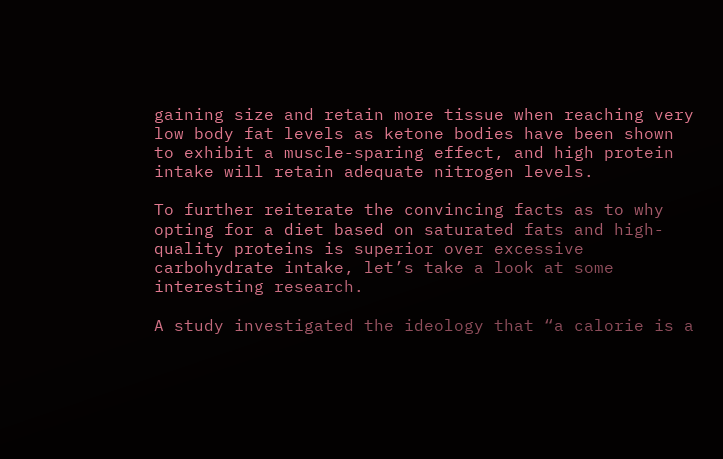gaining size and retain more tissue when reaching very low body fat levels as ketone bodies have been shown to exhibit a muscle-sparing effect, and high protein intake will retain adequate nitrogen levels.

To further reiterate the convincing facts as to why opting for a diet based on saturated fats and high-quality proteins is superior over excessive carbohydrate intake, let’s take a look at some interesting research.

A study investigated the ideology that “a calorie is a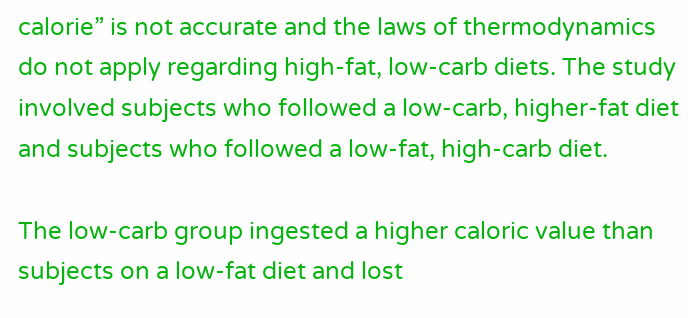calorie” is not accurate and the laws of thermodynamics do not apply regarding high-fat, low-carb diets. The study involved subjects who followed a low-carb, higher-fat diet and subjects who followed a low-fat, high-carb diet.

The low-carb group ingested a higher caloric value than subjects on a low-fat diet and lost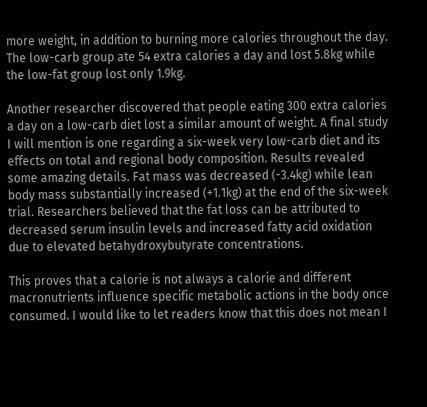more weight, in addition to burning more calories throughout the day. The low-carb group ate 54 extra calories a day and lost 5.8kg while the low-fat group lost only 1.9kg.

Another researcher discovered that people eating 300 extra calories a day on a low-carb diet lost a similar amount of weight. A final study I will mention is one regarding a six-week very low-carb diet and its effects on total and regional body composition. Results revealed some amazing details. Fat mass was decreased (-3.4kg) while lean body mass substantially increased (+1.1kg) at the end of the six-week trial. Researchers believed that the fat loss can be attributed to decreased serum insulin levels and increased fatty acid oxidation due to elevated betahydroxybutyrate concentrations.

This proves that a calorie is not always a calorie and different macronutrients influence specific metabolic actions in the body once consumed. I would like to let readers know that this does not mean I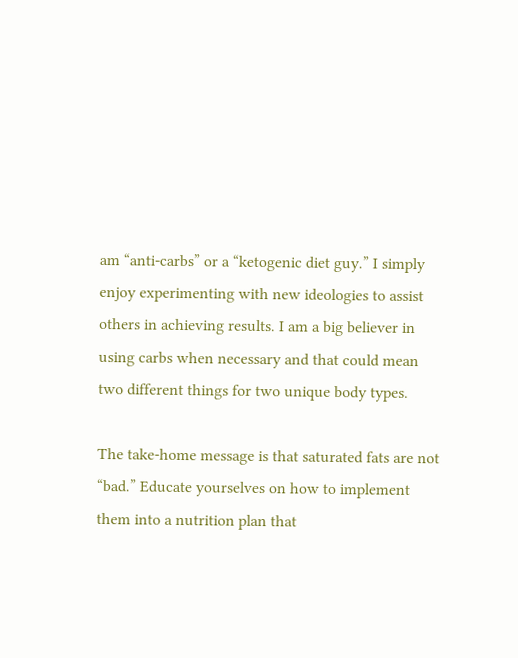am “anti-carbs” or a “ketogenic diet guy.” I simply enjoy experimenting with new ideologies to assist others in achieving results. I am a big believer in using carbs when necessary and that could mean two different things for two unique body types.

The take-home message is that saturated fats are not “bad.” Educate yourselves on how to implement them into a nutrition plan that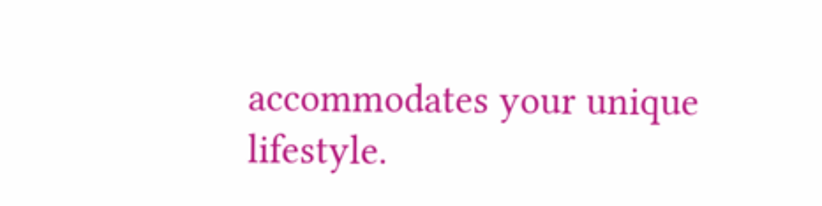accommodates your unique lifestyle.